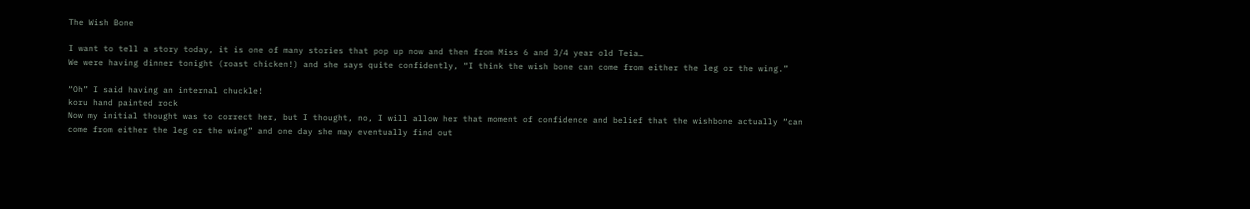The Wish Bone

I want to tell a story today, it is one of many stories that pop up now and then from Miss 6 and 3/4 year old Teia…
We were having dinner tonight (roast chicken!) and she says quite confidently, “I think the wish bone can come from either the leg or the wing.”

“Oh” I said having an internal chuckle!
koru hand painted rock
Now my initial thought was to correct her, but I thought, no, I will allow her that moment of confidence and belief that the wishbone actually “can come from either the leg or the wing” and one day she may eventually find out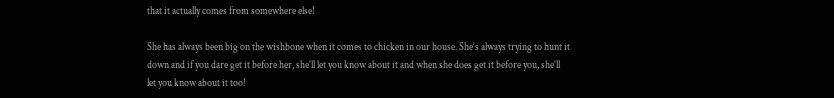that it actually comes from somewhere else!

She has always been big on the wishbone when it comes to chicken in our house. She’s always trying to hunt it down and if you dare get it before her, she’ll let you know about it and when she does get it before you, she’ll let you know about it too!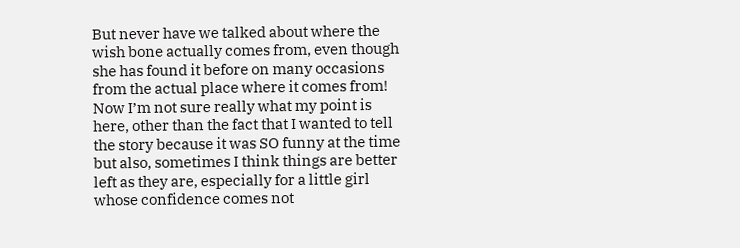But never have we talked about where the wish bone actually comes from, even though she has found it before on many occasions from the actual place where it comes from!
Now I’m not sure really what my point is here, other than the fact that I wanted to tell the story because it was SO funny at the time but also, sometimes I think things are better left as they are, especially for a little girl whose confidence comes not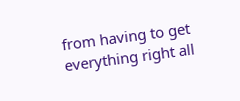from having to get everything right all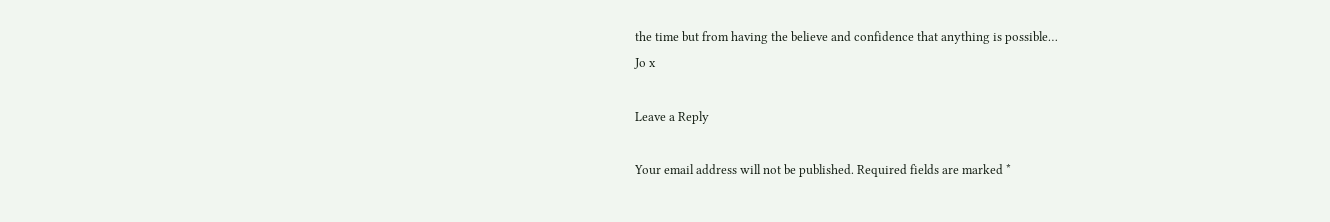the time but from having the believe and confidence that anything is possible…
Jo x

Leave a Reply

Your email address will not be published. Required fields are marked *